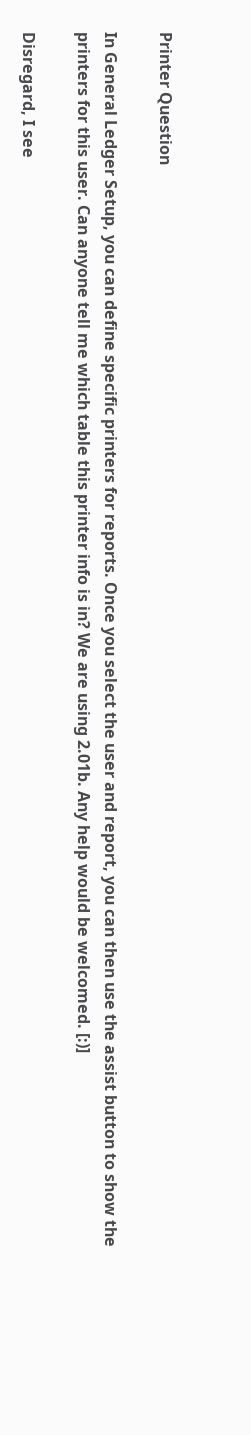Printer Question

In General Ledger Setup, you can define specific printers for reports. Once you select the user and report, you can then use the assist button to show the printers for this user. Can anyone tell me which table this printer info is in? We are using 2.01b. Any help would be welcomed. [:)]

Disregard, I see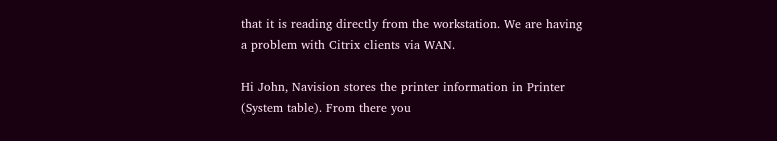that it is reading directly from the workstation. We are having a problem with Citrix clients via WAN.

Hi John, Navision stores the printer information in Printer (System table). From there you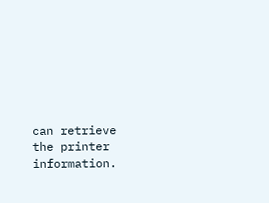can retrieve the printer information.